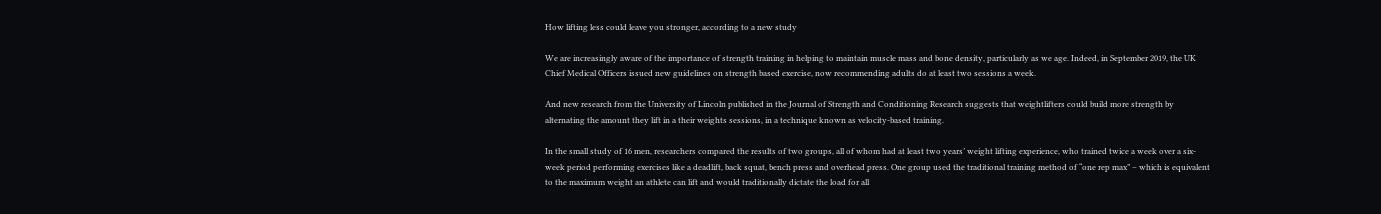How lifting less could leave you stronger, according to a new study

We are increasingly aware of the importance of strength training in helping to maintain muscle mass and bone density, particularly as we age. Indeed, in September 2019, the UK Chief Medical Officers issued new guidelines on strength based exercise, now recommending adults do at least two sessions a week.

And new research from the University of Lincoln published in the Journal of Strength and Conditioning Research suggests that weightlifters could build more strength by alternating the amount they lift in a their weights sessions, in a technique known as velocity-based training.

In the small study of 16 men, researchers compared the results of two groups, all of whom had at least two years’ weight lifting experience, who trained twice a week over a six-week period performing exercises like a deadlift, back squat, bench press and overhead press. One group used the traditional training method of “one rep max” – which is equivalent to the maximum weight an athlete can lift and would traditionally dictate the load for all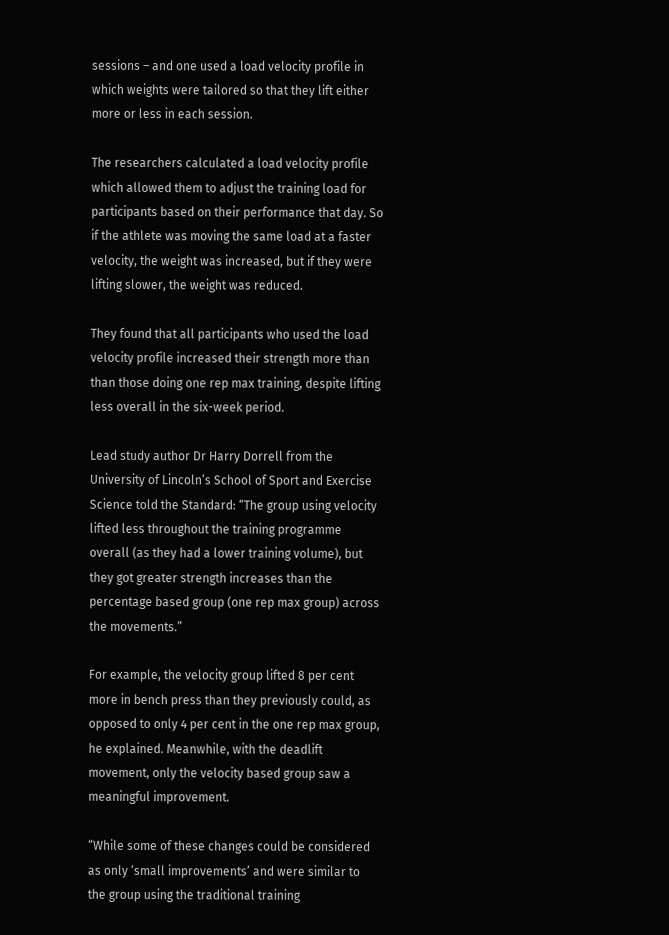sessions – and one used a load velocity profile in which weights were tailored so that they lift either more or less in each session.

The researchers calculated a load velocity profile which allowed them to adjust the training load for participants based on their performance that day. So if the athlete was moving the same load at a faster velocity, the weight was increased, but if they were lifting slower, the weight was reduced.

They found that all participants who used the load velocity profile increased their strength more than than those doing one rep max training, despite lifting less overall in the six-week period.

Lead study author Dr Harry Dorrell from the University of Lincoln’s School of Sport and Exercise Science told the Standard: “The group using velocity lifted less throughout the training programme overall (as they had a lower training volume), but they got greater strength increases than the percentage based group (one rep max group) across the movements.”

For example, the velocity group lifted 8 per cent more in bench press than they previously could, as opposed to only 4 per cent in the one rep max group, he explained. Meanwhile, with the deadlift movement, only the velocity based group saw a meaningful improvement.

“While some of these changes could be considered as only ‘small improvements’ and were similar to the group using the traditional training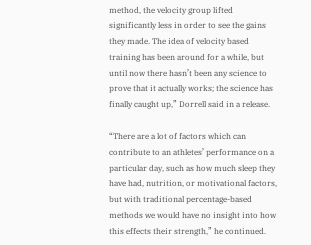method, the velocity group lifted significantly less in order to see the gains they made. The idea of velocity based training has been around for a while, but until now there hasn’t been any science to prove that it actually works; the science has finally caught up,” Dorrell said in a release.

“There are a lot of factors which can contribute to an athletes’ performance on a particular day, such as how much sleep they have had, nutrition, or motivational factors, but with traditional percentage-based methods we would have no insight into how this effects their strength,” he continued.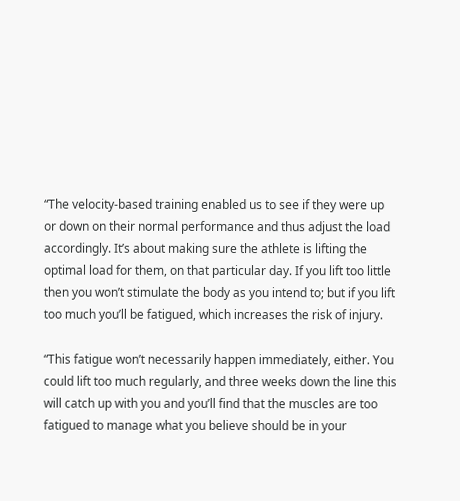“The velocity-based training enabled us to see if they were up or down on their normal performance and thus adjust the load accordingly. It’s about making sure the athlete is lifting the optimal load for them, on that particular day. If you lift too little then you won’t stimulate the body as you intend to; but if you lift too much you’ll be fatigued, which increases the risk of injury.

“This fatigue won’t necessarily happen immediately, either. You could lift too much regularly, and three weeks down the line this will catch up with you and you’ll find that the muscles are too fatigued to manage what you believe should be in your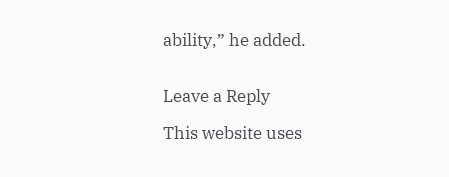ability,” he added.


Leave a Reply

This website uses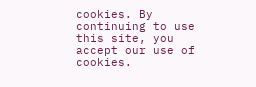cookies. By continuing to use this site, you accept our use of cookies.